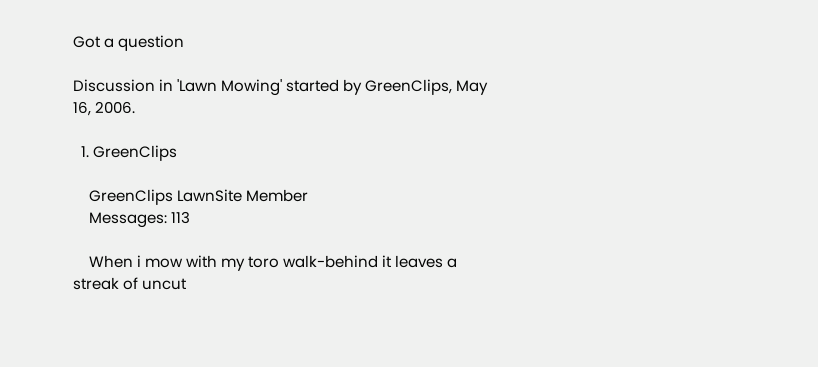Got a question

Discussion in 'Lawn Mowing' started by GreenClips, May 16, 2006.

  1. GreenClips

    GreenClips LawnSite Member
    Messages: 113

    When i mow with my toro walk-behind it leaves a streak of uncut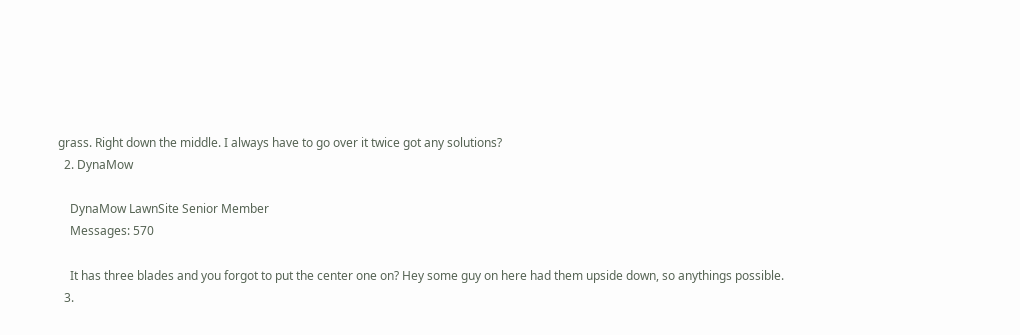grass. Right down the middle. I always have to go over it twice got any solutions?
  2. DynaMow

    DynaMow LawnSite Senior Member
    Messages: 570

    It has three blades and you forgot to put the center one on? Hey some guy on here had them upside down, so anythings possible.
  3.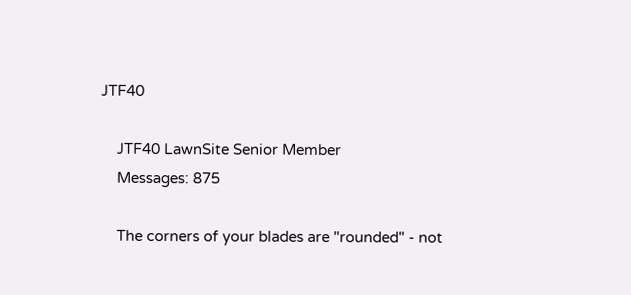JTF40

    JTF40 LawnSite Senior Member
    Messages: 875

    The corners of your blades are "rounded" - not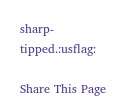sharp-tipped.:usflag:

Share This Page